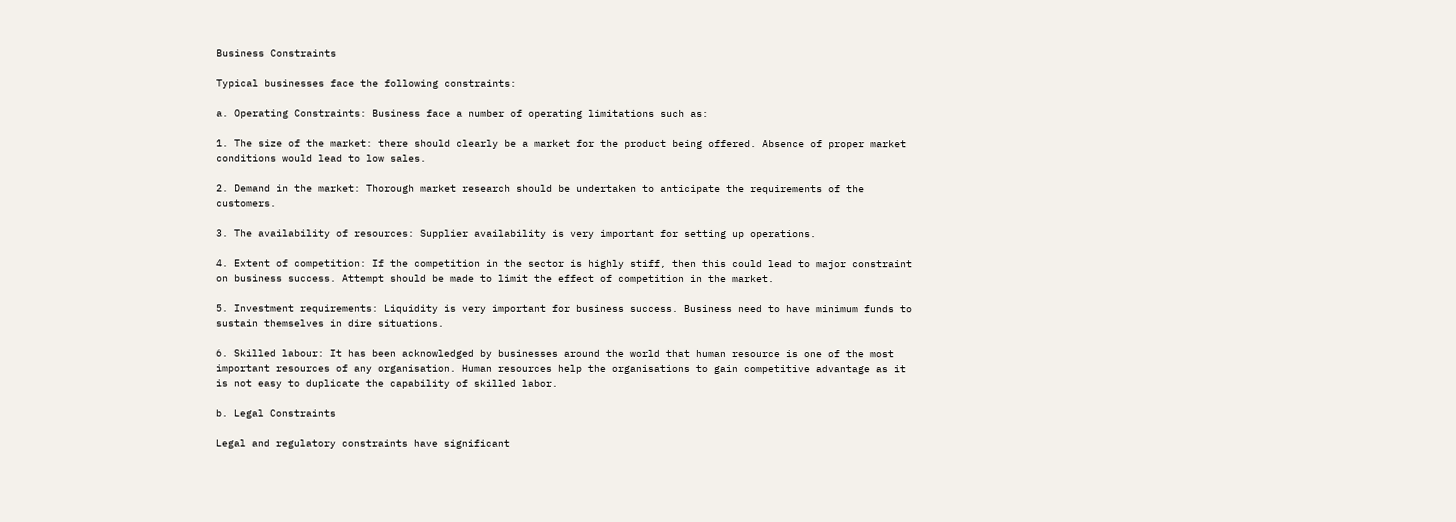Business Constraints

Typical businesses face the following constraints:

a. Operating Constraints: Business face a number of operating limitations such as:

1. The size of the market: there should clearly be a market for the product being offered. Absence of proper market conditions would lead to low sales.

2. Demand in the market: Thorough market research should be undertaken to anticipate the requirements of the customers.

3. The availability of resources: Supplier availability is very important for setting up operations.

4. Extent of competition: If the competition in the sector is highly stiff, then this could lead to major constraint on business success. Attempt should be made to limit the effect of competition in the market.

5. Investment requirements: Liquidity is very important for business success. Business need to have minimum funds to sustain themselves in dire situations.

6. Skilled labour: It has been acknowledged by businesses around the world that human resource is one of the most important resources of any organisation. Human resources help the organisations to gain competitive advantage as it is not easy to duplicate the capability of skilled labor.

b. Legal Constraints

Legal and regulatory constraints have significant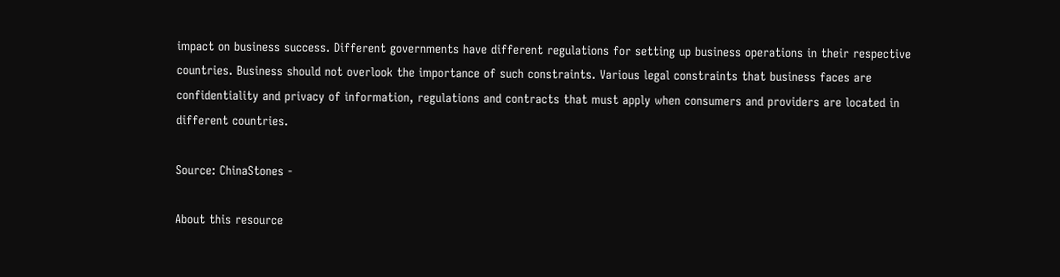impact on business success. Different governments have different regulations for setting up business operations in their respective countries. Business should not overlook the importance of such constraints. Various legal constraints that business faces are confidentiality and privacy of information, regulations and contracts that must apply when consumers and providers are located in different countries.

Source: ChinaStones -

About this resource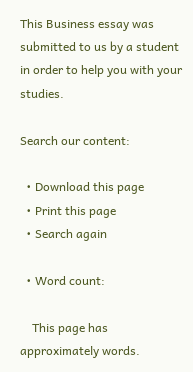This Business essay was submitted to us by a student in order to help you with your studies.

Search our content:

  • Download this page
  • Print this page
  • Search again

  • Word count:

    This page has approximately words.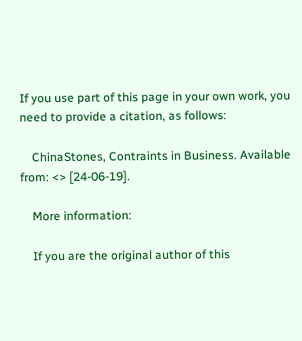If you use part of this page in your own work, you need to provide a citation, as follows:

    ChinaStones, Contraints in Business. Available from: <> [24-06-19].

    More information:

    If you are the original author of this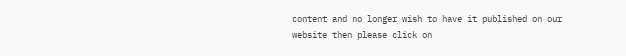content and no longer wish to have it published on our website then please click on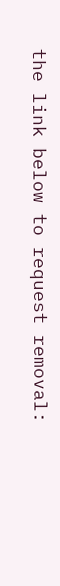the link below to request removal: